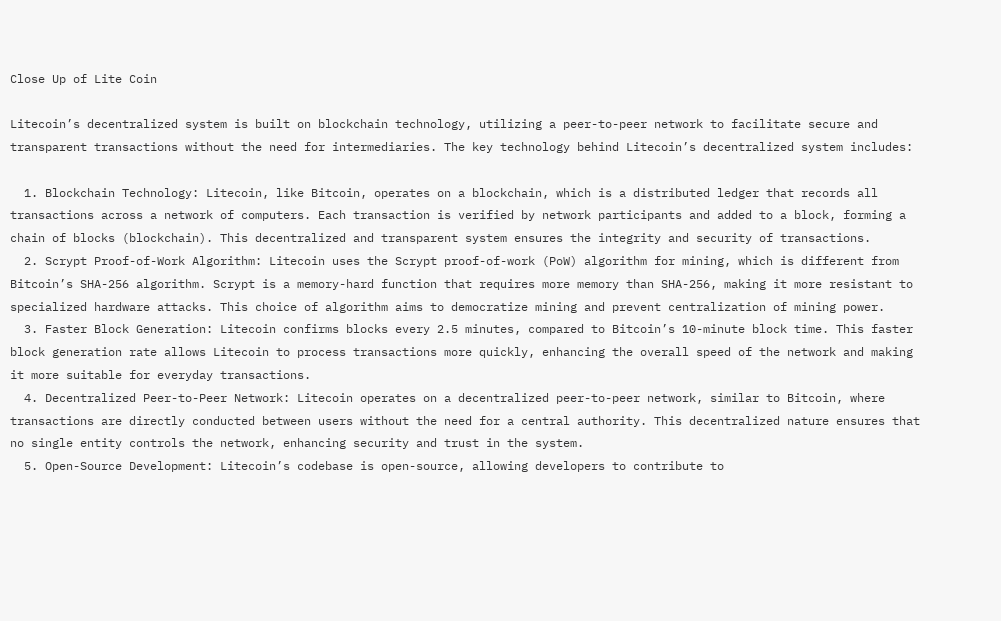Close Up of Lite Coin

Litecoin’s decentralized system is built on blockchain technology, utilizing a peer-to-peer network to facilitate secure and transparent transactions without the need for intermediaries. The key technology behind Litecoin’s decentralized system includes:

  1. Blockchain Technology: Litecoin, like Bitcoin, operates on a blockchain, which is a distributed ledger that records all transactions across a network of computers. Each transaction is verified by network participants and added to a block, forming a chain of blocks (blockchain). This decentralized and transparent system ensures the integrity and security of transactions.
  2. Scrypt Proof-of-Work Algorithm: Litecoin uses the Scrypt proof-of-work (PoW) algorithm for mining, which is different from Bitcoin’s SHA-256 algorithm. Scrypt is a memory-hard function that requires more memory than SHA-256, making it more resistant to specialized hardware attacks. This choice of algorithm aims to democratize mining and prevent centralization of mining power.
  3. Faster Block Generation: Litecoin confirms blocks every 2.5 minutes, compared to Bitcoin’s 10-minute block time. This faster block generation rate allows Litecoin to process transactions more quickly, enhancing the overall speed of the network and making it more suitable for everyday transactions.
  4. Decentralized Peer-to-Peer Network: Litecoin operates on a decentralized peer-to-peer network, similar to Bitcoin, where transactions are directly conducted between users without the need for a central authority. This decentralized nature ensures that no single entity controls the network, enhancing security and trust in the system.
  5. Open-Source Development: Litecoin’s codebase is open-source, allowing developers to contribute to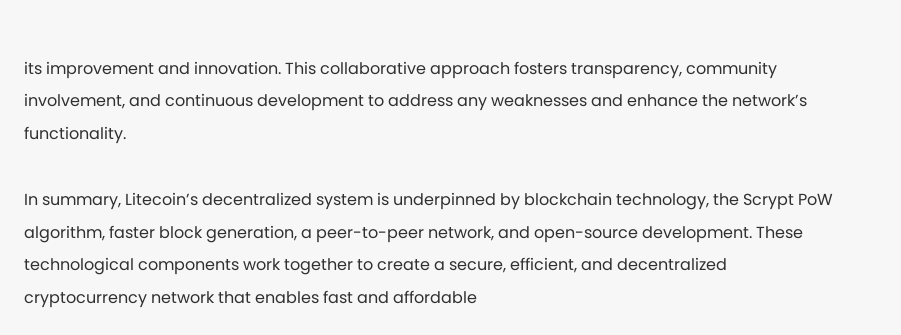its improvement and innovation. This collaborative approach fosters transparency, community involvement, and continuous development to address any weaknesses and enhance the network’s functionality.

In summary, Litecoin’s decentralized system is underpinned by blockchain technology, the Scrypt PoW algorithm, faster block generation, a peer-to-peer network, and open-source development. These technological components work together to create a secure, efficient, and decentralized cryptocurrency network that enables fast and affordable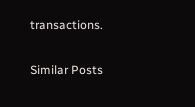transactions.

Similar Posts